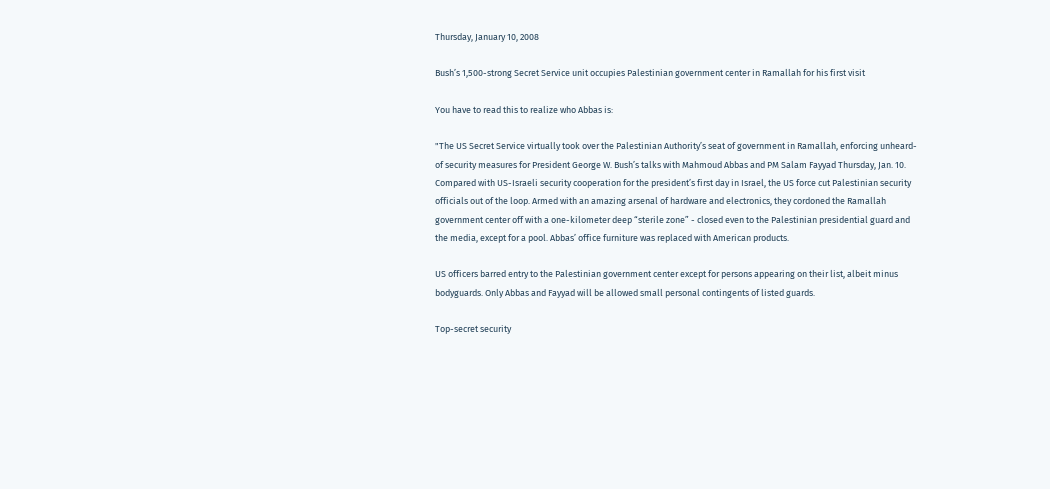Thursday, January 10, 2008

Bush’s 1,500-strong Secret Service unit occupies Palestinian government center in Ramallah for his first visit

You have to read this to realize who Abbas is:

"The US Secret Service virtually took over the Palestinian Authority’s seat of government in Ramallah, enforcing unheard-of security measures for President George W. Bush’s talks with Mahmoud Abbas and PM Salam Fayyad Thursday, Jan. 10. Compared with US-Israeli security cooperation for the president’s first day in Israel, the US force cut Palestinian security officials out of the loop. Armed with an amazing arsenal of hardware and electronics, they cordoned the Ramallah government center off with a one-kilometer deep “sterile zone” - closed even to the Palestinian presidential guard and the media, except for a pool. Abbas’ office furniture was replaced with American products.

US officers barred entry to the Palestinian government center except for persons appearing on their list, albeit minus bodyguards. Only Abbas and Fayyad will be allowed small personal contingents of listed guards.

Top-secret security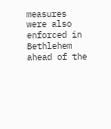measures were also enforced in Bethlehem ahead of the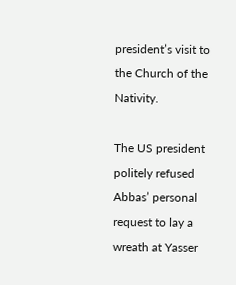president’s visit to the Church of the Nativity.

The US president politely refused Abbas’ personal request to lay a wreath at Yasser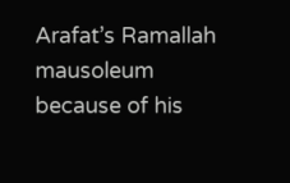Arafat’s Ramallah mausoleum because of his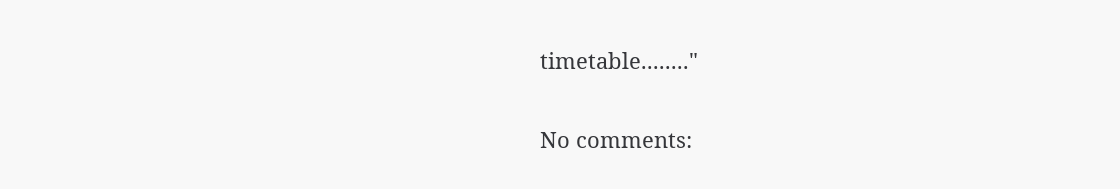timetable........"

No comments: